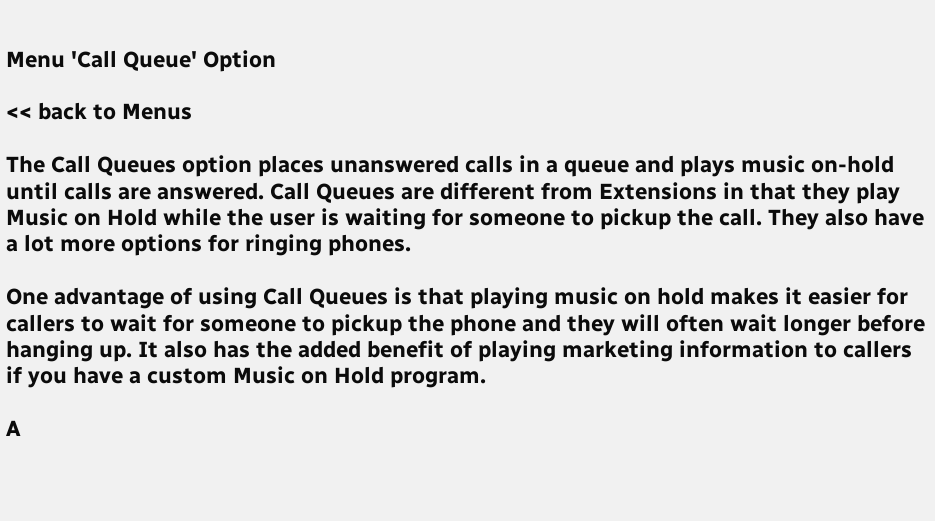Menu 'Call Queue' Option

<< back to Menus

The Call Queues option places unanswered calls in a queue and plays music on-hold until calls are answered. Call Queues are different from Extensions in that they play Music on Hold while the user is waiting for someone to pickup the call. They also have a lot more options for ringing phones.

One advantage of using Call Queues is that playing music on hold makes it easier for callers to wait for someone to pickup the phone and they will often wait longer before hanging up. It also has the added benefit of playing marketing information to callers if you have a custom Music on Hold program.

A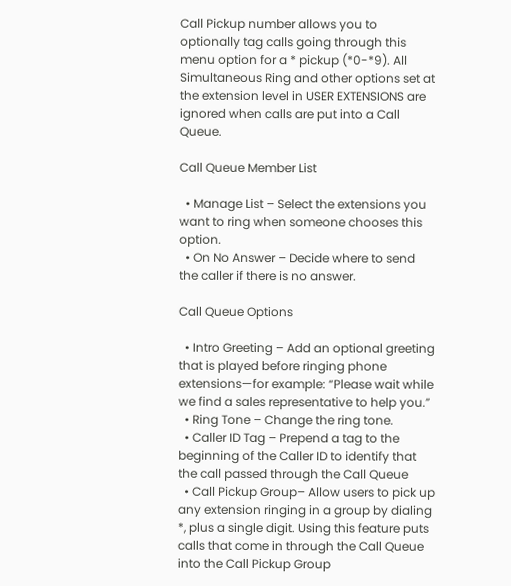Call Pickup number allows you to optionally tag calls going through this menu option for a * pickup (*0-*9). All Simultaneous Ring and other options set at the extension level in USER EXTENSIONS are ignored when calls are put into a Call Queue.

Call Queue Member List

  • Manage List – Select the extensions you want to ring when someone chooses this option.
  • On No Answer – Decide where to send the caller if there is no answer.

Call Queue Options

  • Intro Greeting – Add an optional greeting that is played before ringing phone extensions—for example: “Please wait while we find a sales representative to help you.”
  • Ring Tone – Change the ring tone.
  • Caller ID Tag – Prepend a tag to the beginning of the Caller ID to identify that the call passed through the Call Queue
  • Call Pickup Group– Allow users to pick up any extension ringing in a group by dialing *, plus a single digit. Using this feature puts calls that come in through the Call Queue into the Call Pickup Group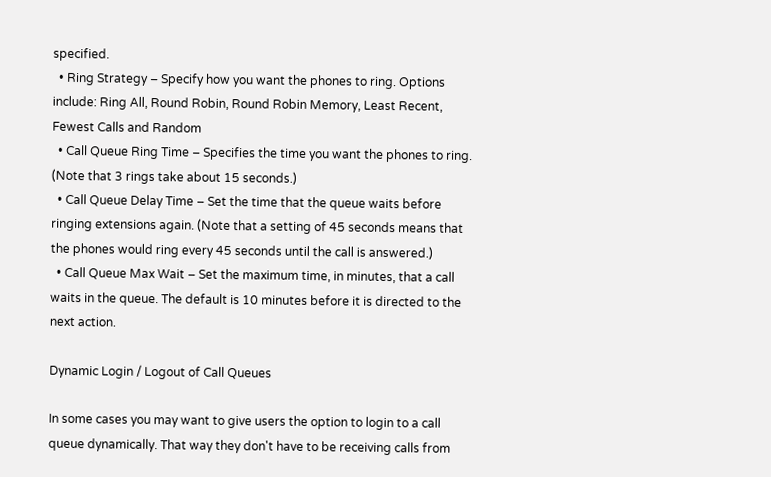specified.
  • Ring Strategy – Specify how you want the phones to ring. Options include: Ring All, Round Robin, Round Robin Memory, Least Recent, Fewest Calls and Random
  • Call Queue Ring Time – Specifies the time you want the phones to ring. (Note that 3 rings take about 15 seconds.)
  • Call Queue Delay Time – Set the time that the queue waits before ringing extensions again. (Note that a setting of 45 seconds means that the phones would ring every 45 seconds until the call is answered.)
  • Call Queue Max Wait – Set the maximum time, in minutes, that a call waits in the queue. The default is 10 minutes before it is directed to the next action.

Dynamic Login / Logout of Call Queues

In some cases you may want to give users the option to login to a call queue dynamically. That way they don't have to be receiving calls from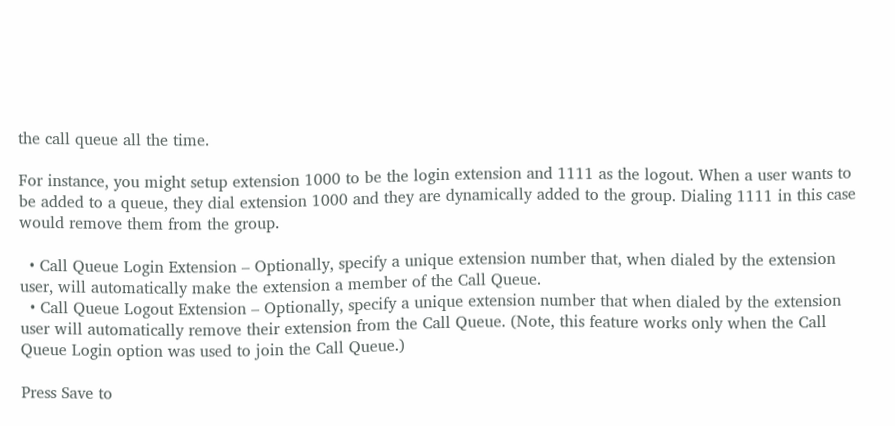the call queue all the time.

For instance, you might setup extension 1000 to be the login extension and 1111 as the logout. When a user wants to be added to a queue, they dial extension 1000 and they are dynamically added to the group. Dialing 1111 in this case would remove them from the group.

  • Call Queue Login Extension – Optionally, specify a unique extension number that, when dialed by the extension user, will automatically make the extension a member of the Call Queue.
  • Call Queue Logout Extension – Optionally, specify a unique extension number that when dialed by the extension user will automatically remove their extension from the Call Queue. (Note, this feature works only when the Call Queue Login option was used to join the Call Queue.)

Press Save to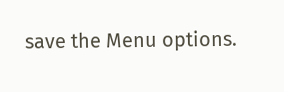save the Menu options.